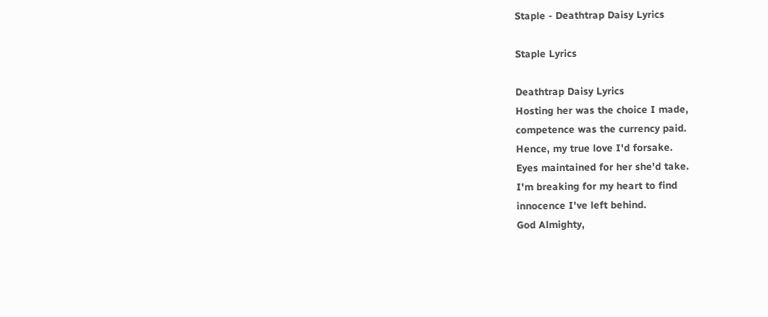Staple - Deathtrap Daisy Lyrics

Staple Lyrics

Deathtrap Daisy Lyrics
Hosting her was the choice I made,
competence was the currency paid.
Hence, my true love I'd forsake.
Eyes maintained for her she'd take.
I'm breaking for my heart to find
innocence I've left behind.
God Almighty,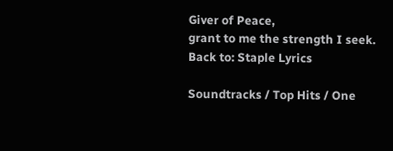Giver of Peace,
grant to me the strength I seek.
Back to: Staple Lyrics

Soundtracks / Top Hits / One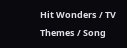Hit Wonders / TV Themes / Song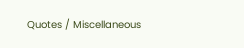Quotes / Miscellaneous